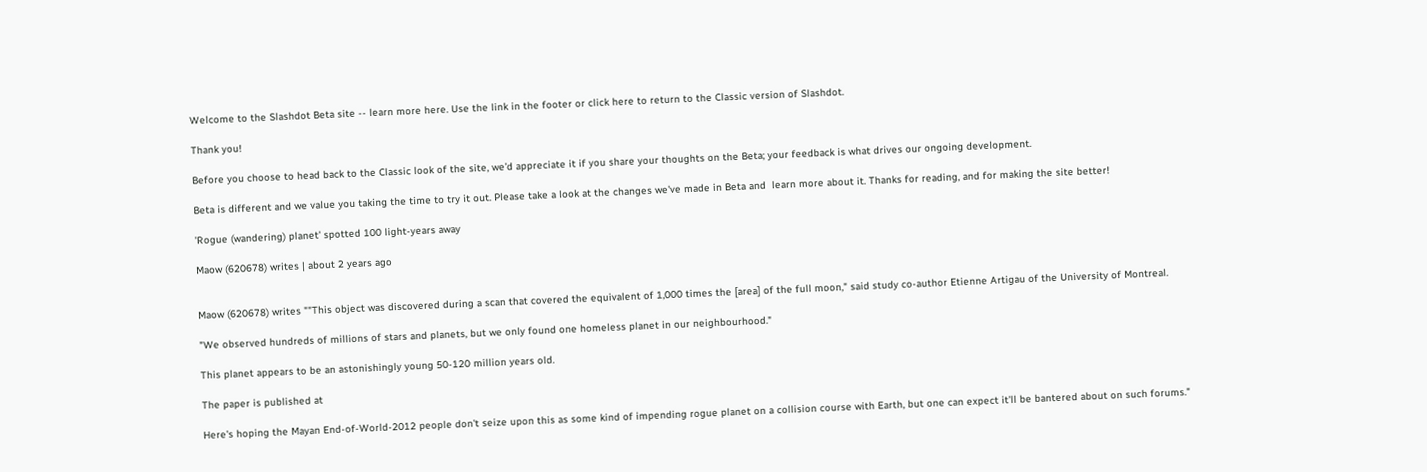Welcome to the Slashdot Beta site -- learn more here. Use the link in the footer or click here to return to the Classic version of Slashdot.

Thank you!

Before you choose to head back to the Classic look of the site, we'd appreciate it if you share your thoughts on the Beta; your feedback is what drives our ongoing development.

Beta is different and we value you taking the time to try it out. Please take a look at the changes we've made in Beta and  learn more about it. Thanks for reading, and for making the site better!

'Rogue (wandering) planet' spotted 100 light-years away

Maow (620678) writes | about 2 years ago


Maow (620678) writes ""This object was discovered during a scan that covered the equivalent of 1,000 times the [area] of the full moon," said study co-author Etienne Artigau of the University of Montreal.

"We observed hundreds of millions of stars and planets, but we only found one homeless planet in our neighbourhood."

This planet appears to be an astonishingly young 50-120 million years old.

The paper is published at

Here's hoping the Mayan End-of-World-2012 people don't seize upon this as some kind of impending rogue planet on a collision course with Earth, but one can expect it'll be bantered about on such forums."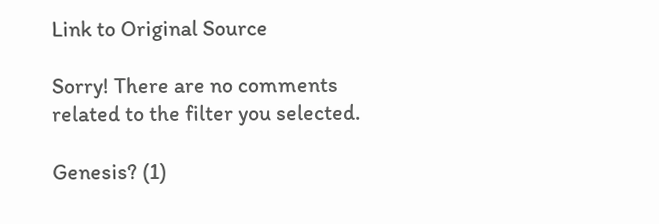Link to Original Source

Sorry! There are no comments related to the filter you selected.

Genesis? (1)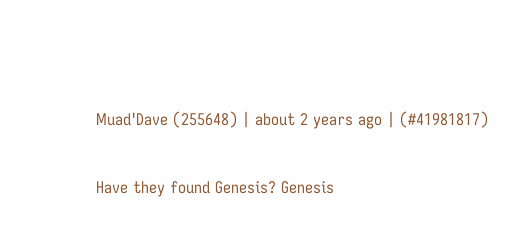Muad'Dave (255648) | about 2 years ago | (#41981817)

Have they found Genesis? Genesis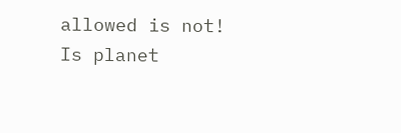allowed is not! Is planet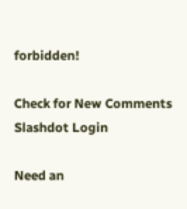forbidden!

Check for New Comments
Slashdot Login

Need an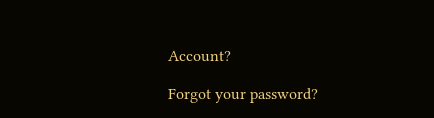Account?

Forgot your password?